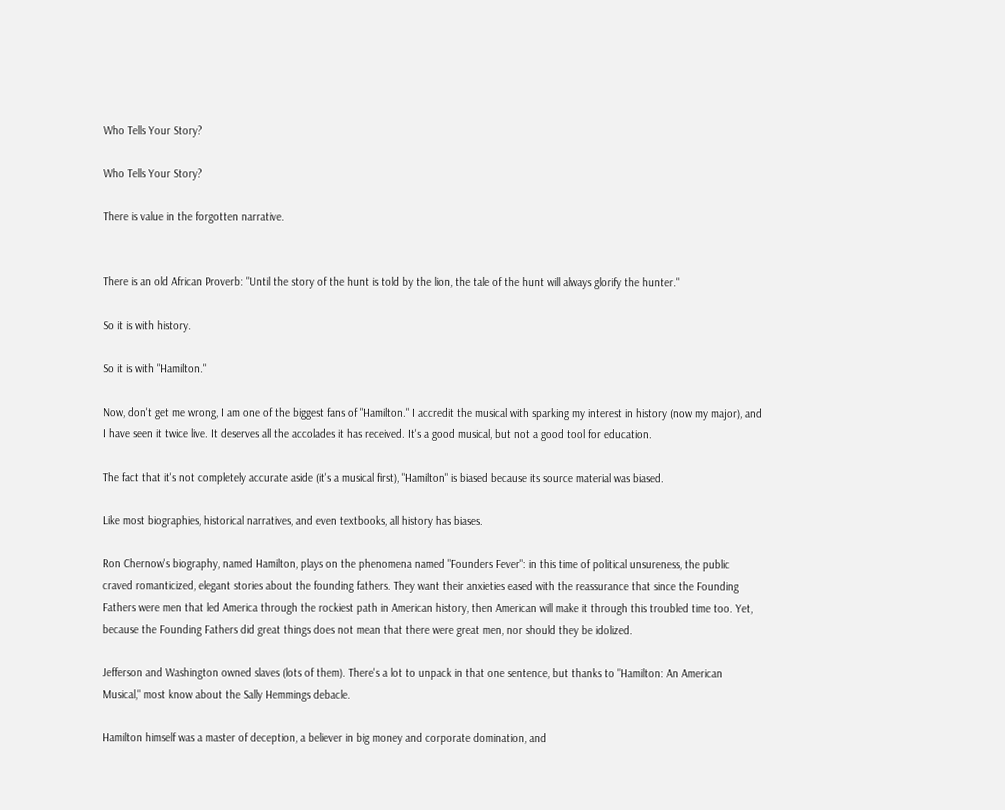Who Tells Your Story?

Who Tells Your Story?

There is value in the forgotten narrative.


There is an old African Proverb: "Until the story of the hunt is told by the lion, the tale of the hunt will always glorify the hunter."

So it is with history.

So it is with "Hamilton."

Now, don't get me wrong, I am one of the biggest fans of "Hamilton." I accredit the musical with sparking my interest in history (now my major), and I have seen it twice live. It deserves all the accolades it has received. It's a good musical, but not a good tool for education.

The fact that it's not completely accurate aside (it's a musical first), "Hamilton" is biased because its source material was biased.

Like most biographies, historical narratives, and even textbooks, all history has biases.

Ron Chernow's biography, named Hamilton, plays on the phenomena named "Founders Fever": in this time of political unsureness, the public craved romanticized, elegant stories about the founding fathers. They want their anxieties eased with the reassurance that since the Founding Fathers were men that led America through the rockiest path in American history, then American will make it through this troubled time too. Yet, because the Founding Fathers did great things does not mean that there were great men, nor should they be idolized.

Jefferson and Washington owned slaves (lots of them). There's a lot to unpack in that one sentence, but thanks to "Hamilton: An American Musical," most know about the Sally Hemmings debacle.

Hamilton himself was a master of deception, a believer in big money and corporate domination, and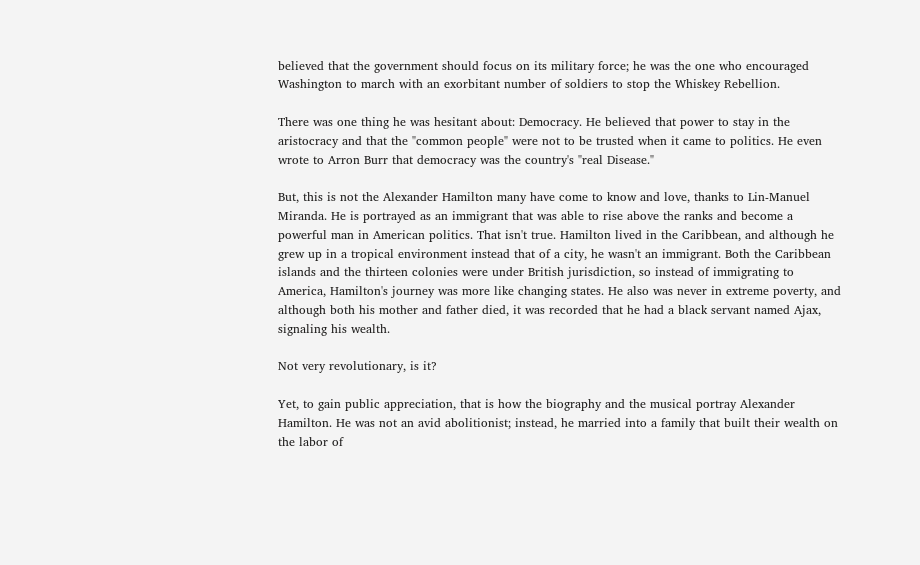believed that the government should focus on its military force; he was the one who encouraged Washington to march with an exorbitant number of soldiers to stop the Whiskey Rebellion.

There was one thing he was hesitant about: Democracy. He believed that power to stay in the aristocracy and that the "common people" were not to be trusted when it came to politics. He even wrote to Arron Burr that democracy was the country's "real Disease."

But, this is not the Alexander Hamilton many have come to know and love, thanks to Lin-Manuel Miranda. He is portrayed as an immigrant that was able to rise above the ranks and become a powerful man in American politics. That isn't true. Hamilton lived in the Caribbean, and although he grew up in a tropical environment instead that of a city, he wasn't an immigrant. Both the Caribbean islands and the thirteen colonies were under British jurisdiction, so instead of immigrating to America, Hamilton's journey was more like changing states. He also was never in extreme poverty, and although both his mother and father died, it was recorded that he had a black servant named Ajax, signaling his wealth.

Not very revolutionary, is it?

Yet, to gain public appreciation, that is how the biography and the musical portray Alexander Hamilton. He was not an avid abolitionist; instead, he married into a family that built their wealth on the labor of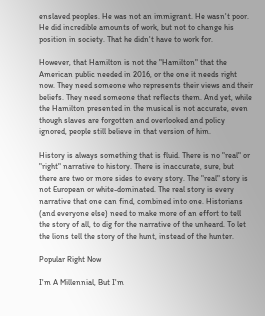enslaved peoples. He was not an immigrant. He wasn't poor. He did incredible amounts of work, but not to change his position in society. That he didn't have to work for.

However, that Hamilton is not the "Hamilton" that the American public needed in 2016, or the one it needs right now. They need someone who represents their views and their beliefs. They need someone that reflects them. And yet, while the Hamilton presented in the musical is not accurate, even though slaves are forgotten and overlooked and policy ignored, people still believe in that version of him.

History is always something that is fluid. There is no "real" or "right" narrative to history. There is inaccurate, sure, but there are two or more sides to every story. The "real" story is not European or white-dominated. The real story is every narrative that one can find, combined into one. Historians (and everyone else) need to make more of an effort to tell the story of all, to dig for the narrative of the unheard. To let the lions tell the story of the hunt, instead of the hunter.

Popular Right Now

I'm A Millennial, But I'm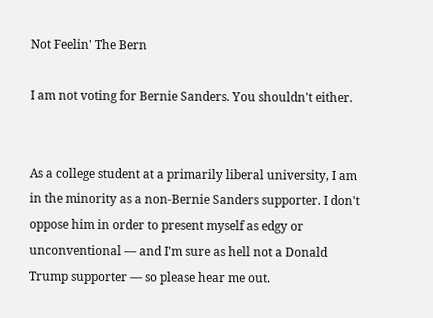Not Feelin' The Bern

I am not voting for Bernie Sanders. You shouldn't either.


As a college student at a primarily liberal university, I am in the minority as a non-Bernie Sanders supporter. I don't oppose him in order to present myself as edgy or unconventional — and I'm sure as hell not a Donald Trump supporter — so please hear me out.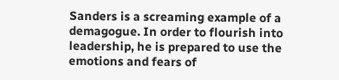Sanders is a screaming example of a demagogue. In order to flourish into leadership, he is prepared to use the emotions and fears of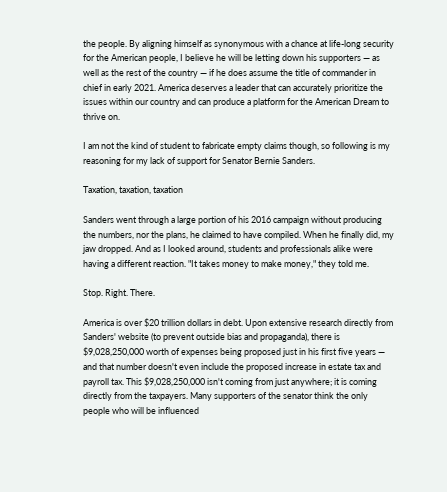the people. By aligning himself as synonymous with a chance at life-long security for the American people, I believe he will be letting down his supporters — as well as the rest of the country — if he does assume the title of commander in chief in early 2021. America deserves a leader that can accurately prioritize the issues within our country and can produce a platform for the American Dream to thrive on.

I am not the kind of student to fabricate empty claims though, so following is my reasoning for my lack of support for Senator Bernie Sanders.

Taxation, taxation, taxation

Sanders went through a large portion of his 2016 campaign without producing the numbers, nor the plans, he claimed to have compiled. When he finally did, my jaw dropped. And as I looked around, students and professionals alike were having a different reaction. "It takes money to make money," they told me.

Stop. Right. There.

America is over $20 trillion dollars in debt. Upon extensive research directly from Sanders' website (to prevent outside bias and propaganda), there is $9,028,250,000 worth of expenses being proposed just in his first five years — and that number doesn't even include the proposed increase in estate tax and payroll tax. This $9,028,250,000 isn't coming from just anywhere; it is coming directly from the taxpayers. Many supporters of the senator think the only people who will be influenced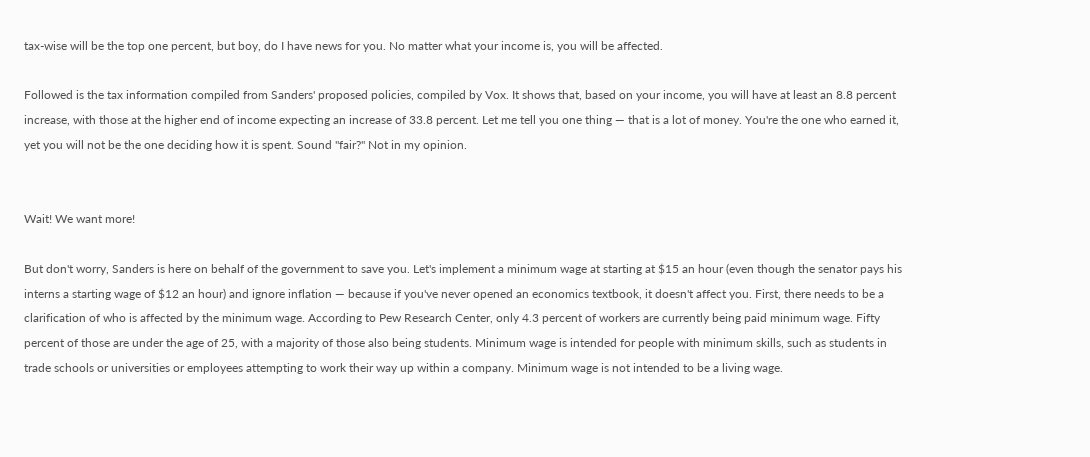tax-wise will be the top one percent, but boy, do I have news for you. No matter what your income is, you will be affected.

Followed is the tax information compiled from Sanders' proposed policies, compiled by Vox. It shows that, based on your income, you will have at least an 8.8 percent increase, with those at the higher end of income expecting an increase of 33.8 percent. Let me tell you one thing — that is a lot of money. You're the one who earned it, yet you will not be the one deciding how it is spent. Sound "fair?" Not in my opinion.


Wait! We want more!

But don't worry, Sanders is here on behalf of the government to save you. Let's implement a minimum wage at starting at $15 an hour (even though the senator pays his interns a starting wage of $12 an hour) and ignore inflation — because if you've never opened an economics textbook, it doesn't affect you. First, there needs to be a clarification of who is affected by the minimum wage. According to Pew Research Center, only 4.3 percent of workers are currently being paid minimum wage. Fifty percent of those are under the age of 25, with a majority of those also being students. Minimum wage is intended for people with minimum skills, such as students in trade schools or universities or employees attempting to work their way up within a company. Minimum wage is not intended to be a living wage.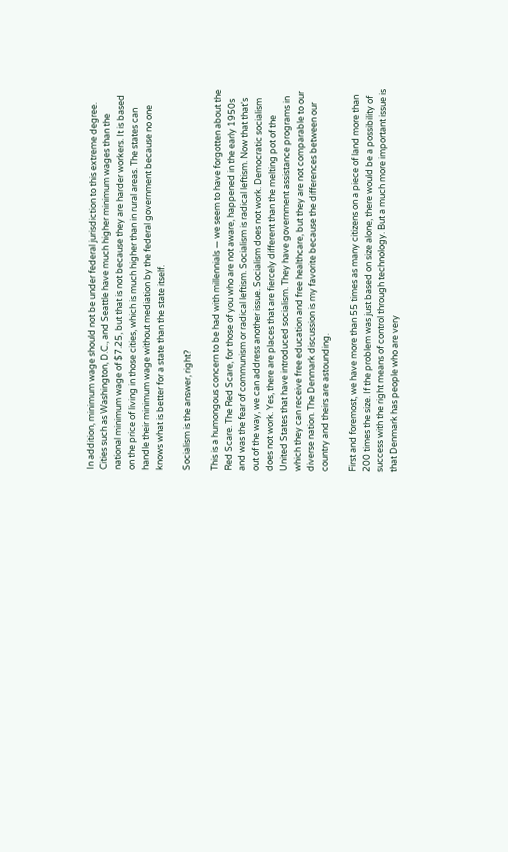In addition, minimum wage should not be under federal jurisdiction to this extreme degree. Cities such as Washington, D.C., and Seattle have much higher minimum wages than the national minimum wage of $7.25, but that is not because they are harder workers. It is based on the price of living in those cities, which is much higher than in rural areas. The states can handle their minimum wage without mediation by the federal government because no one knows what is better for a state than the state itself.

Socialism is the answer, right?

This is a humongous concern to be had with millennials — we seem to have forgotten about the Red Scare. The Red Scare, for those of you who are not aware, happened in the early 1950s and was the fear of communism or radical leftism. Socialism is radical leftism. Now that that's out of the way, we can address another issue. Socialism does not work. Democratic socialism does not work. Yes, there are places that are fiercely different than the melting pot of the United States that have introduced socialism. They have government assistance programs in which they can receive free education and free healthcare, but they are not comparable to our diverse nation. The Denmark discussion is my favorite because the differences between our country and theirs are astounding.

First and foremost, we have more than 55 times as many citizens on a piece of land more than 200 times the size. If the problem was just based on size alone, there would be a possibility of success with the right means of control through technology. But a much more important issue is that Denmark has people who are very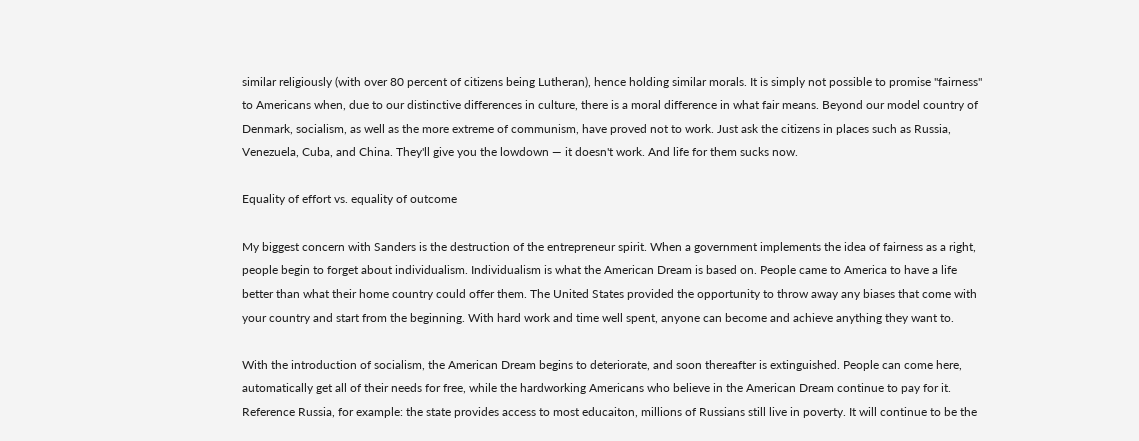similar religiously (with over 80 percent of citizens being Lutheran), hence holding similar morals. It is simply not possible to promise "fairness" to Americans when, due to our distinctive differences in culture, there is a moral difference in what fair means. Beyond our model country of Denmark, socialism, as well as the more extreme of communism, have proved not to work. Just ask the citizens in places such as Russia, Venezuela, Cuba, and China. They'll give you the lowdown — it doesn't work. And life for them sucks now.

Equality of effort vs. equality of outcome

My biggest concern with Sanders is the destruction of the entrepreneur spirit. When a government implements the idea of fairness as a right, people begin to forget about individualism. Individualism is what the American Dream is based on. People came to America to have a life better than what their home country could offer them. The United States provided the opportunity to throw away any biases that come with your country and start from the beginning. With hard work and time well spent, anyone can become and achieve anything they want to.

With the introduction of socialism, the American Dream begins to deteriorate, and soon thereafter is extinguished. People can come here, automatically get all of their needs for free, while the hardworking Americans who believe in the American Dream continue to pay for it. Reference Russia, for example: the state provides access to most educaiton, millions of Russians still live in poverty. It will continue to be the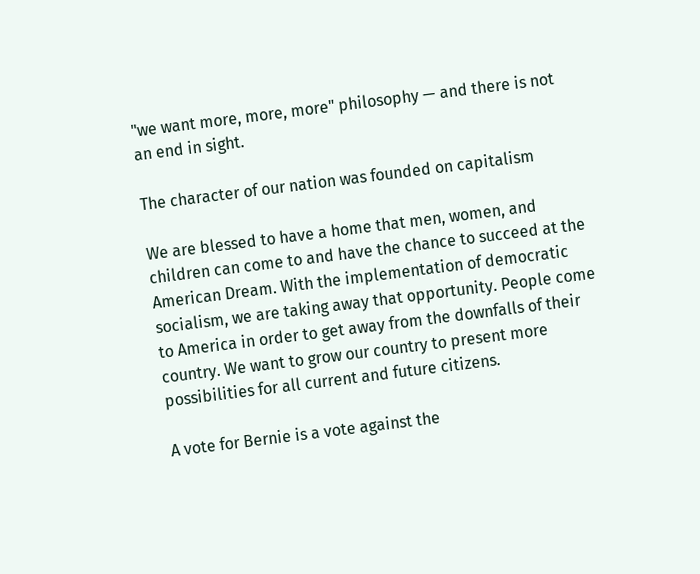"we want more, more, more" philosophy — and there is not an end in sight.

The character of our nation was founded on capitalism

We are blessed to have a home that men, women, and children can come to and have the chance to succeed at the American Dream. With the implementation of democratic socialism, we are taking away that opportunity. People come to America in order to get away from the downfalls of their country. We want to grow our country to present more possibilities for all current and future citizens.

A vote for Bernie is a vote against the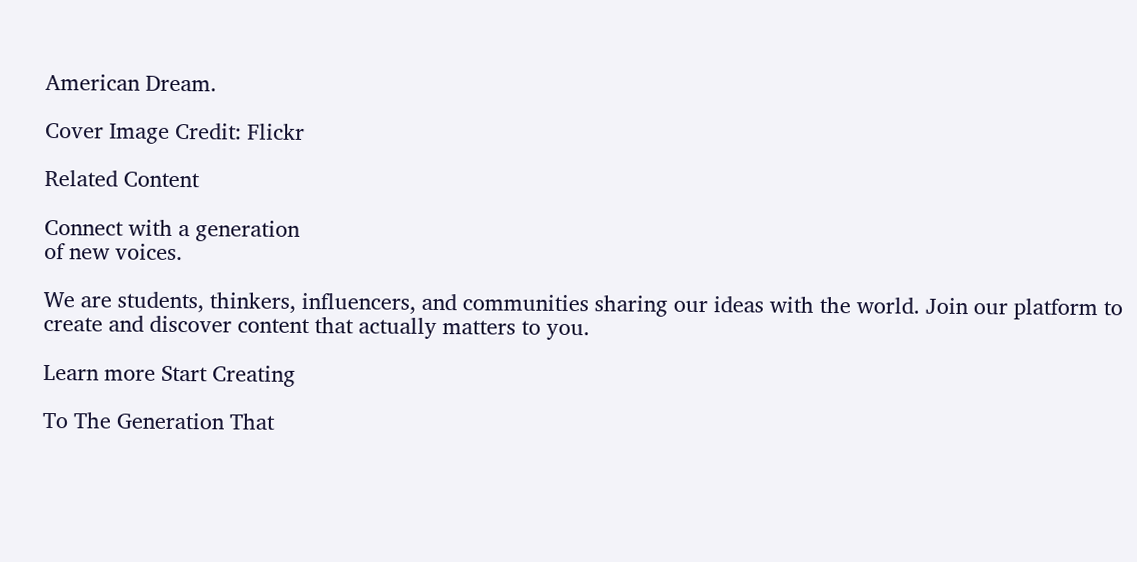American Dream.

Cover Image Credit: Flickr

Related Content

Connect with a generation
of new voices.

We are students, thinkers, influencers, and communities sharing our ideas with the world. Join our platform to create and discover content that actually matters to you.

Learn more Start Creating

To The Generation That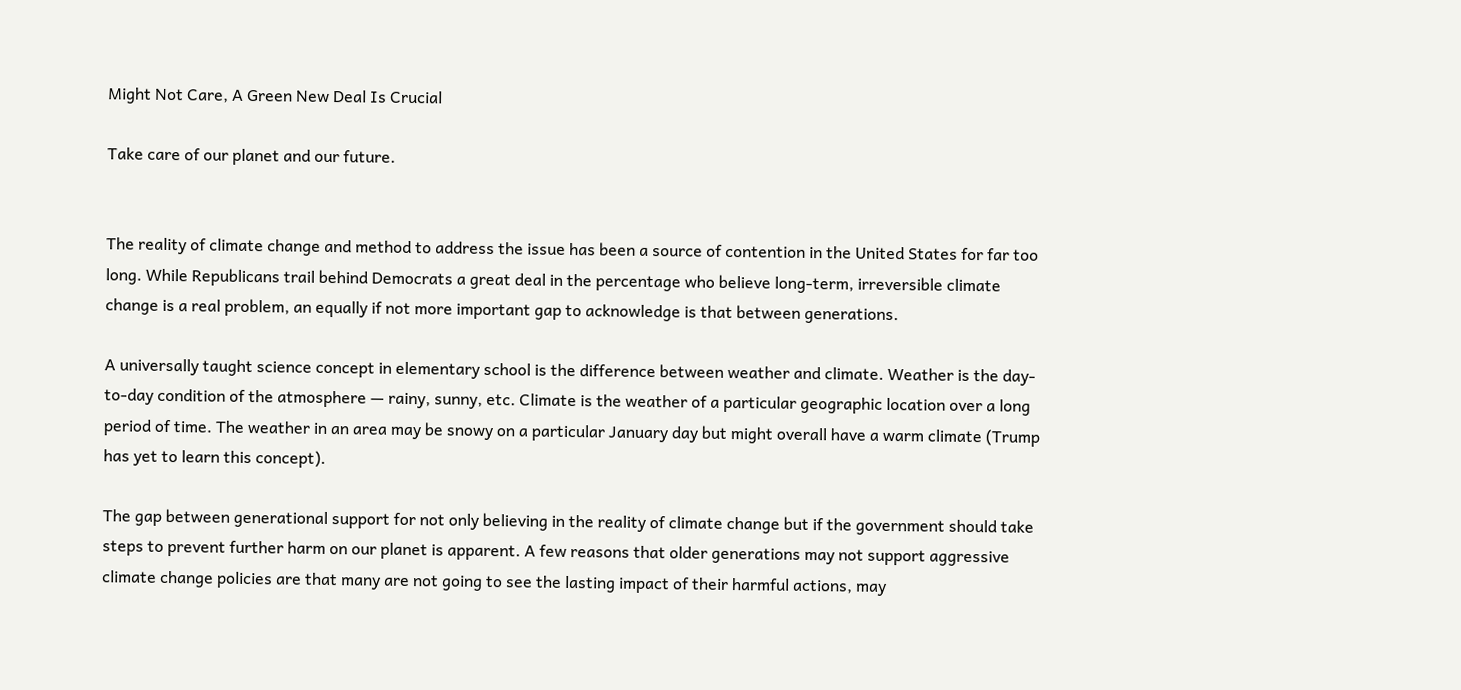Might Not Care, A Green New Deal Is Crucial

Take care of our planet and our future.


The reality of climate change and method to address the issue has been a source of contention in the United States for far too long. While Republicans trail behind Democrats a great deal in the percentage who believe long-term, irreversible climate change is a real problem, an equally if not more important gap to acknowledge is that between generations.

A universally taught science concept in elementary school is the difference between weather and climate. Weather is the day-to-day condition of the atmosphere — rainy, sunny, etc. Climate is the weather of a particular geographic location over a long period of time. The weather in an area may be snowy on a particular January day but might overall have a warm climate (Trump has yet to learn this concept).

The gap between generational support for not only believing in the reality of climate change but if the government should take steps to prevent further harm on our planet is apparent. A few reasons that older generations may not support aggressive climate change policies are that many are not going to see the lasting impact of their harmful actions, may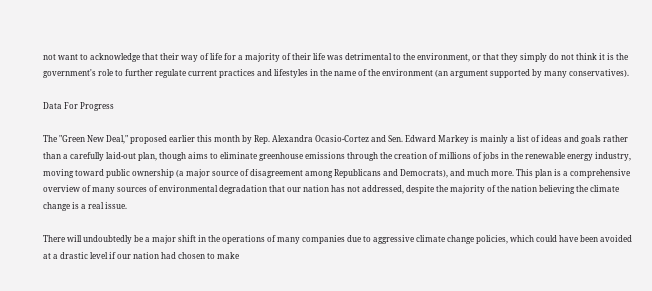not want to acknowledge that their way of life for a majority of their life was detrimental to the environment, or that they simply do not think it is the government's role to further regulate current practices and lifestyles in the name of the environment (an argument supported by many conservatives).

Data For Progress

The "Green New Deal," proposed earlier this month by Rep. Alexandra Ocasio-Cortez and Sen. Edward Markey is mainly a list of ideas and goals rather than a carefully laid-out plan, though aims to eliminate greenhouse emissions through the creation of millions of jobs in the renewable energy industry, moving toward public ownership (a major source of disagreement among Republicans and Democrats), and much more. This plan is a comprehensive overview of many sources of environmental degradation that our nation has not addressed, despite the majority of the nation believing the climate change is a real issue.

There will undoubtedly be a major shift in the operations of many companies due to aggressive climate change policies, which could have been avoided at a drastic level if our nation had chosen to make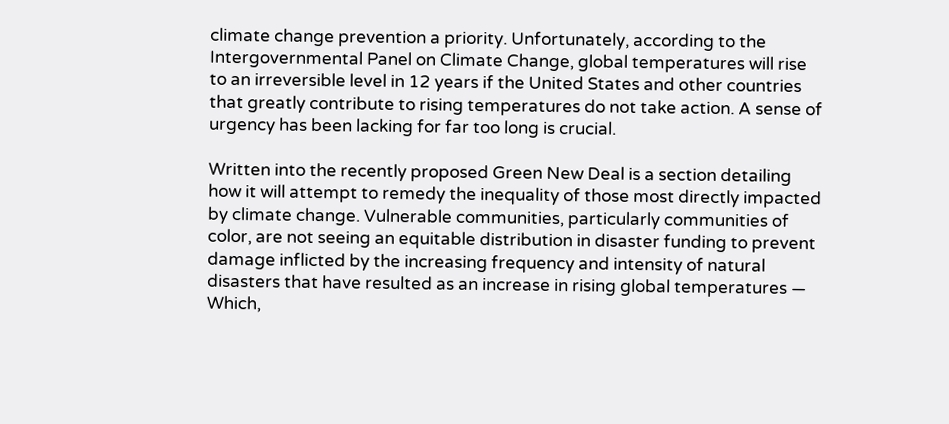climate change prevention a priority. Unfortunately, according to the Intergovernmental Panel on Climate Change, global temperatures will rise to an irreversible level in 12 years if the United States and other countries that greatly contribute to rising temperatures do not take action. A sense of urgency has been lacking for far too long is crucial.

Written into the recently proposed Green New Deal is a section detailing how it will attempt to remedy the inequality of those most directly impacted by climate change. Vulnerable communities, particularly communities of color, are not seeing an equitable distribution in disaster funding to prevent damage inflicted by the increasing frequency and intensity of natural disasters that have resulted as an increase in rising global temperatures — Which,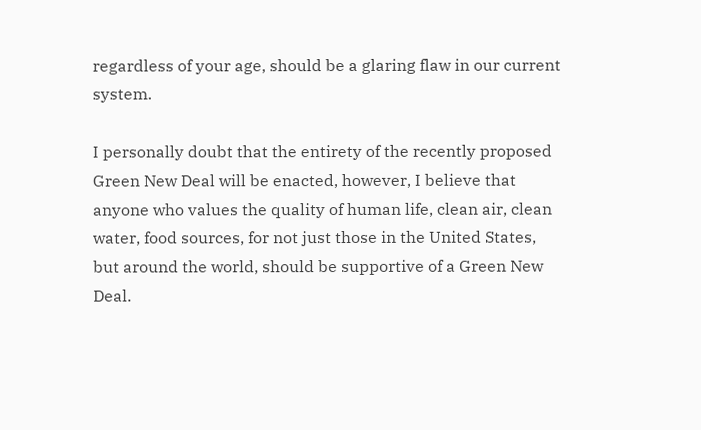regardless of your age, should be a glaring flaw in our current system.

I personally doubt that the entirety of the recently proposed Green New Deal will be enacted, however, I believe that anyone who values the quality of human life, clean air, clean water, food sources, for not just those in the United States, but around the world, should be supportive of a Green New Deal.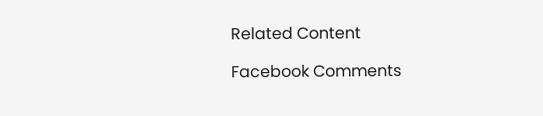Related Content

Facebook Comments